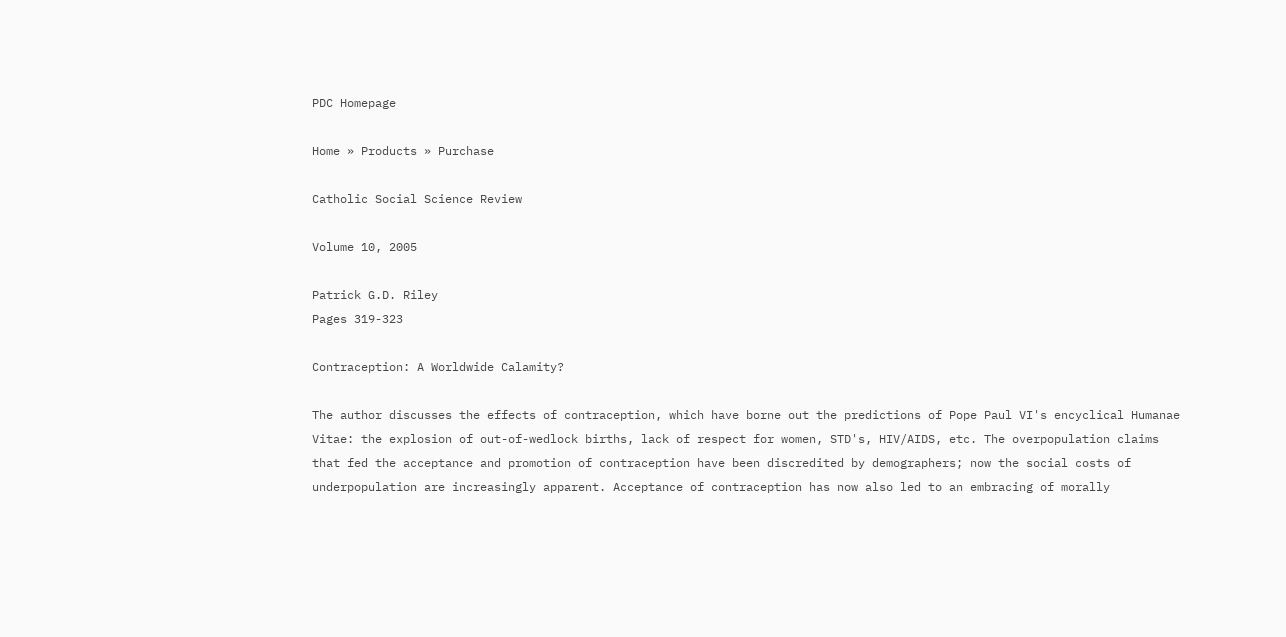PDC Homepage

Home » Products » Purchase

Catholic Social Science Review

Volume 10, 2005

Patrick G.D. Riley
Pages 319-323

Contraception: A Worldwide Calamity?

The author discusses the effects of contraception, which have borne out the predictions of Pope Paul VI's encyclical Humanae Vitae: the explosion of out-of-wedlock births, lack of respect for women, STD's, HIV/AIDS, etc. The overpopulation claims that fed the acceptance and promotion of contraception have been discredited by demographers; now the social costs of underpopulation are increasingly apparent. Acceptance of contraception has now also led to an embracing of morally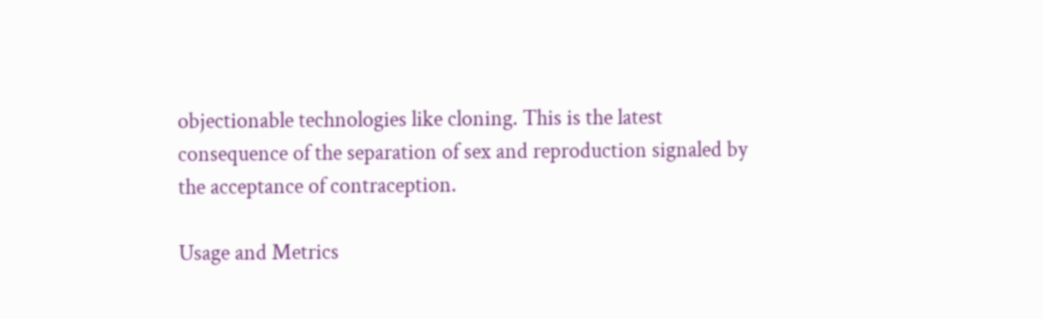objectionable technologies like cloning. This is the latest consequence of the separation of sex and reproduction signaled by the acceptance of contraception.

Usage and Metrics